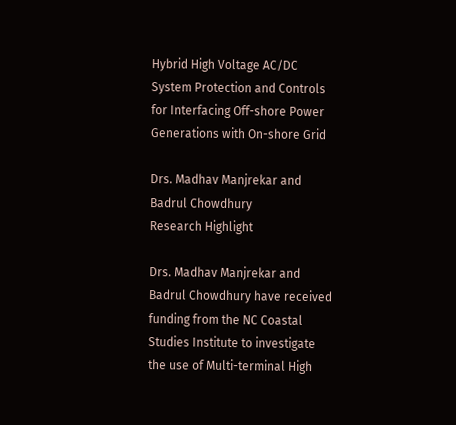Hybrid High Voltage AC/DC System Protection and Controls for Interfacing Off-shore Power Generations with On-shore Grid

Drs. Madhav Manjrekar and Badrul Chowdhury
Research Highlight

Drs. Madhav Manjrekar and Badrul Chowdhury have received funding from the NC Coastal Studies Institute to investigate the use of Multi-terminal High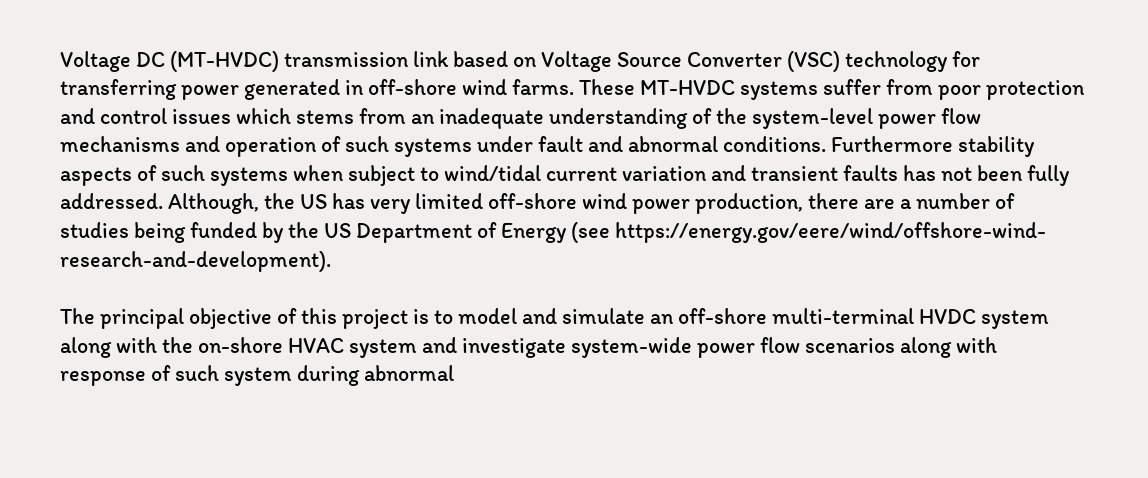Voltage DC (MT-HVDC) transmission link based on Voltage Source Converter (VSC) technology for transferring power generated in off-shore wind farms. These MT-HVDC systems suffer from poor protection and control issues which stems from an inadequate understanding of the system-level power flow mechanisms and operation of such systems under fault and abnormal conditions. Furthermore stability aspects of such systems when subject to wind/tidal current variation and transient faults has not been fully addressed. Although, the US has very limited off-shore wind power production, there are a number of studies being funded by the US Department of Energy (see https://energy.gov/eere/wind/offshore-wind-research-and-development).

The principal objective of this project is to model and simulate an off-shore multi-terminal HVDC system along with the on-shore HVAC system and investigate system-wide power flow scenarios along with response of such system during abnormal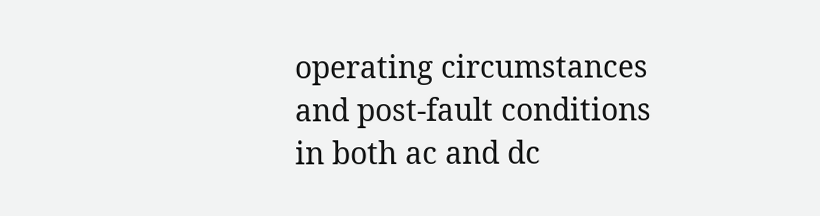operating circumstances and post-fault conditions in both ac and dc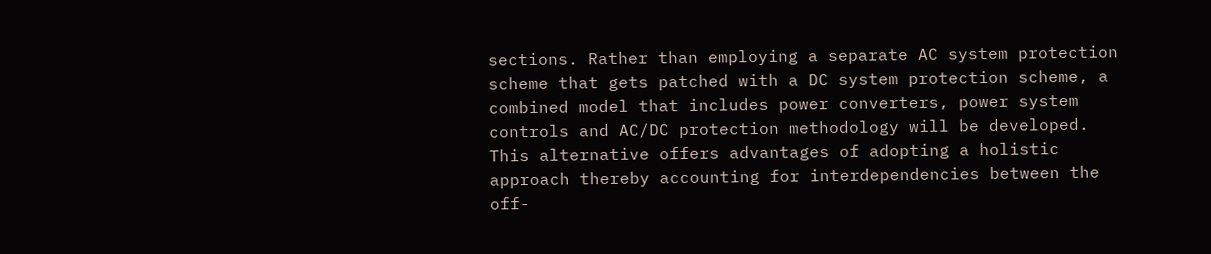sections. Rather than employing a separate AC system protection scheme that gets patched with a DC system protection scheme, a combined model that includes power converters, power system controls and AC/DC protection methodology will be developed. This alternative offers advantages of adopting a holistic approach thereby accounting for interdependencies between the off-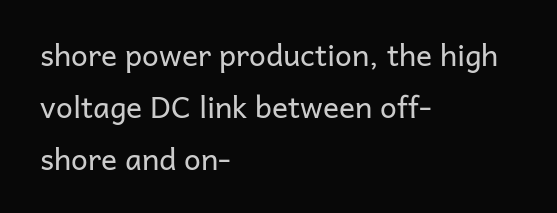shore power production, the high voltage DC link between off-shore and on-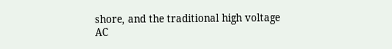shore, and the traditional high voltage AC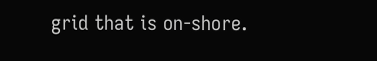grid that is on-shore.